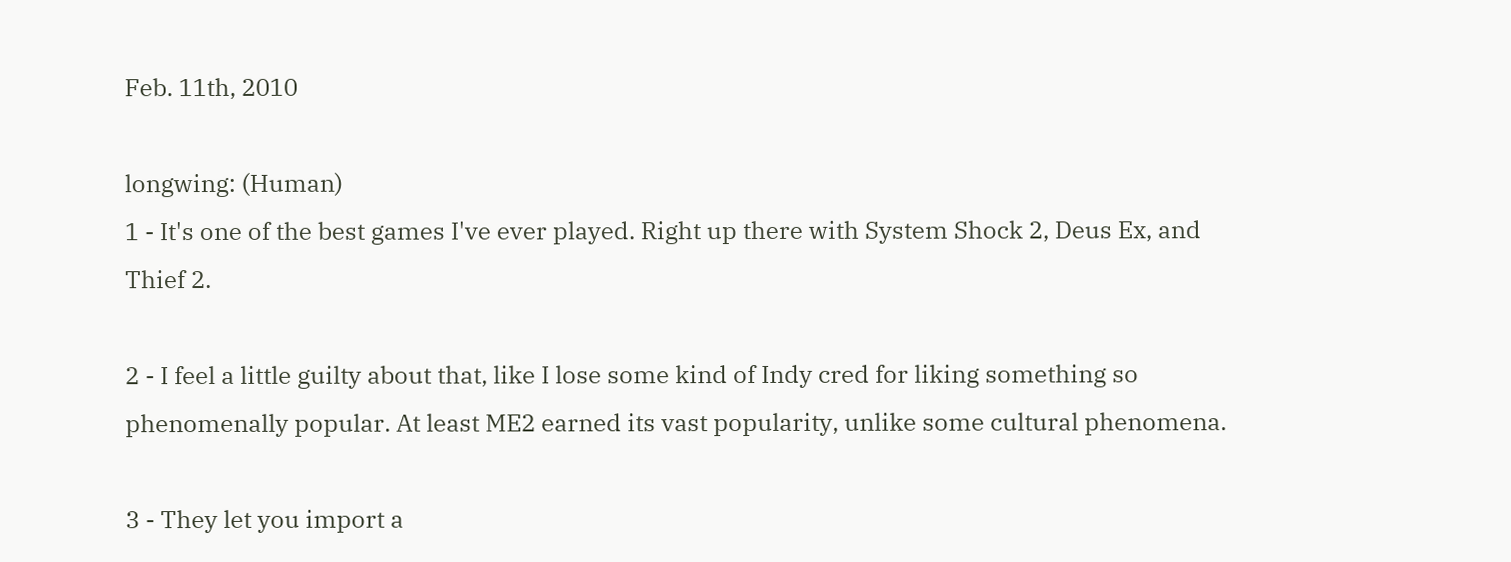Feb. 11th, 2010

longwing: (Human)
1 - It's one of the best games I've ever played. Right up there with System Shock 2, Deus Ex, and Thief 2.

2 - I feel a little guilty about that, like I lose some kind of Indy cred for liking something so phenomenally popular. At least ME2 earned its vast popularity, unlike some cultural phenomena.

3 - They let you import a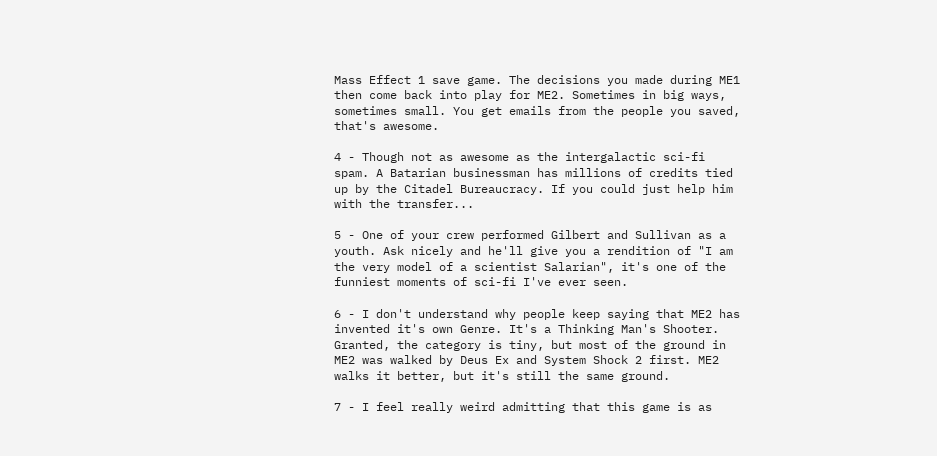Mass Effect 1 save game. The decisions you made during ME1 then come back into play for ME2. Sometimes in big ways, sometimes small. You get emails from the people you saved, that's awesome.

4 - Though not as awesome as the intergalactic sci-fi spam. A Batarian businessman has millions of credits tied up by the Citadel Bureaucracy. If you could just help him with the transfer...

5 - One of your crew performed Gilbert and Sullivan as a youth. Ask nicely and he'll give you a rendition of "I am the very model of a scientist Salarian", it's one of the funniest moments of sci-fi I've ever seen.

6 - I don't understand why people keep saying that ME2 has invented it's own Genre. It's a Thinking Man's Shooter. Granted, the category is tiny, but most of the ground in ME2 was walked by Deus Ex and System Shock 2 first. ME2 walks it better, but it's still the same ground.

7 - I feel really weird admitting that this game is as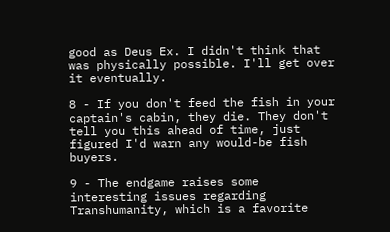good as Deus Ex. I didn't think that was physically possible. I'll get over it eventually.

8 - If you don't feed the fish in your captain's cabin, they die. They don't tell you this ahead of time, just figured I'd warn any would-be fish buyers.

9 - The endgame raises some interesting issues regarding Transhumanity, which is a favorite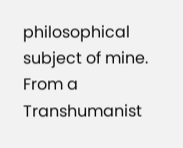philosophical subject of mine. From a Transhumanist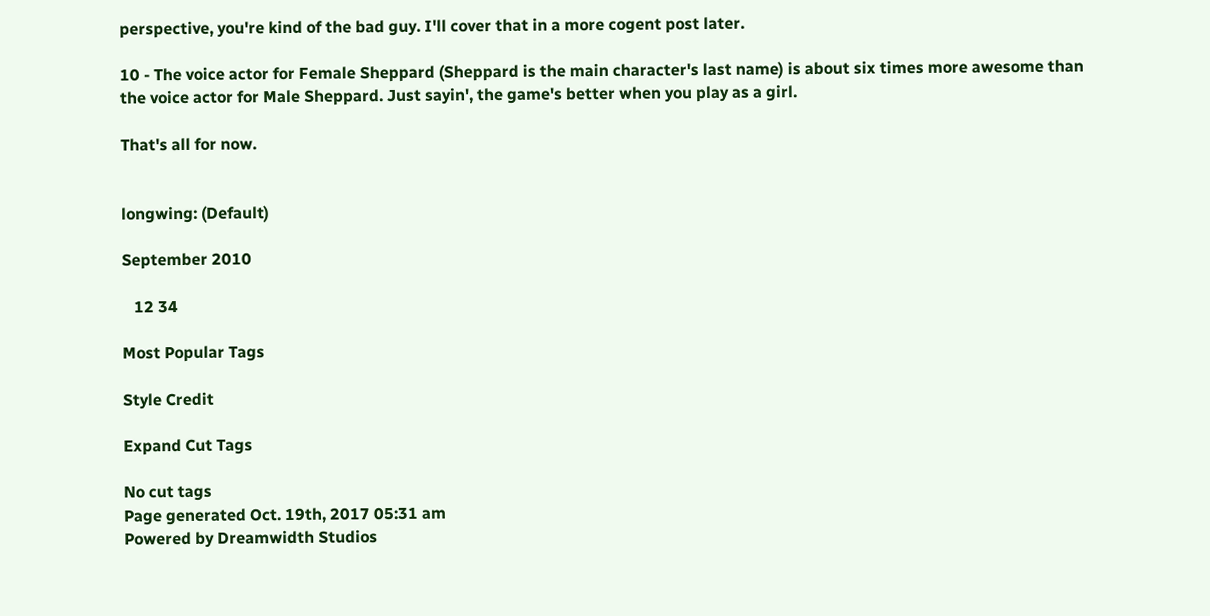perspective, you're kind of the bad guy. I'll cover that in a more cogent post later.

10 - The voice actor for Female Sheppard (Sheppard is the main character's last name) is about six times more awesome than the voice actor for Male Sheppard. Just sayin', the game's better when you play as a girl.

That's all for now.


longwing: (Default)

September 2010

   12 34

Most Popular Tags

Style Credit

Expand Cut Tags

No cut tags
Page generated Oct. 19th, 2017 05:31 am
Powered by Dreamwidth Studios